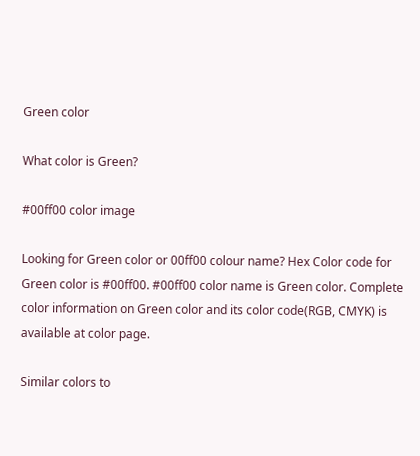Green color

What color is Green?

#00ff00 color image

Looking for Green color or 00ff00 colour name? Hex Color code for Green color is #00ff00. #00ff00 color name is Green color. Complete color information on Green color and its color code(RGB, CMYK) is available at color page.

Similar colors to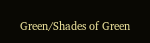Green/Shades of Green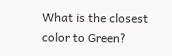What is the closest color to Green?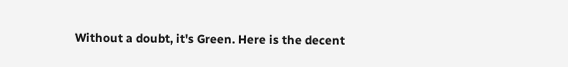Without a doubt, it's Green. Here is the decent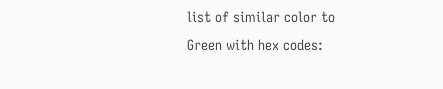list of similar color to Green with hex codes: